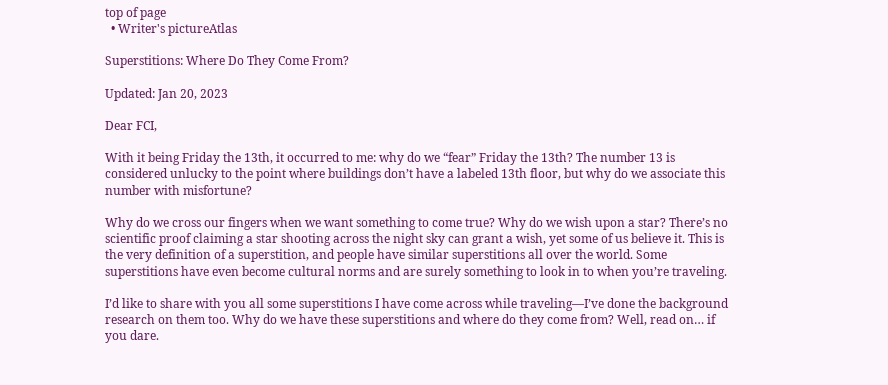top of page
  • Writer's pictureAtlas

Superstitions: Where Do They Come From?

Updated: Jan 20, 2023

Dear FCI,

With it being Friday the 13th, it occurred to me: why do we “fear” Friday the 13th? The number 13 is considered unlucky to the point where buildings don’t have a labeled 13th floor, but why do we associate this number with misfortune?

Why do we cross our fingers when we want something to come true? Why do we wish upon a star? There’s no scientific proof claiming a star shooting across the night sky can grant a wish, yet some of us believe it. This is the very definition of a superstition, and people have similar superstitions all over the world. Some superstitions have even become cultural norms and are surely something to look in to when you’re traveling.

I’d like to share with you all some superstitions I have come across while traveling—I’ve done the background research on them too. Why do we have these superstitions and where do they come from? Well, read on… if you dare.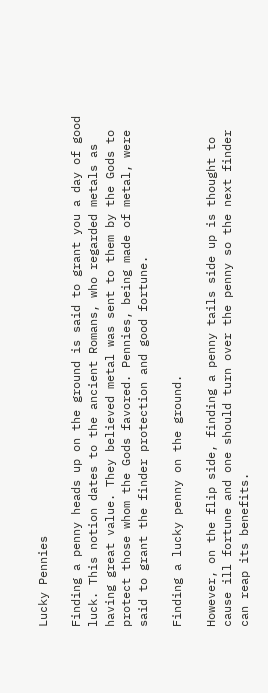Lucky Pennies

Finding a penny heads up on the ground is said to grant you a day of good luck. This notion dates to the ancient Romans, who regarded metals as having great value. They believed metal was sent to them by the Gods to protect those whom the Gods favored. Pennies, being made of metal, were said to grant the finder protection and good fortune.

Finding a lucky penny on the ground.

However, on the flip side, finding a penny tails side up is thought to cause ill fortune and one should turn over the penny so the next finder can reap its benefits.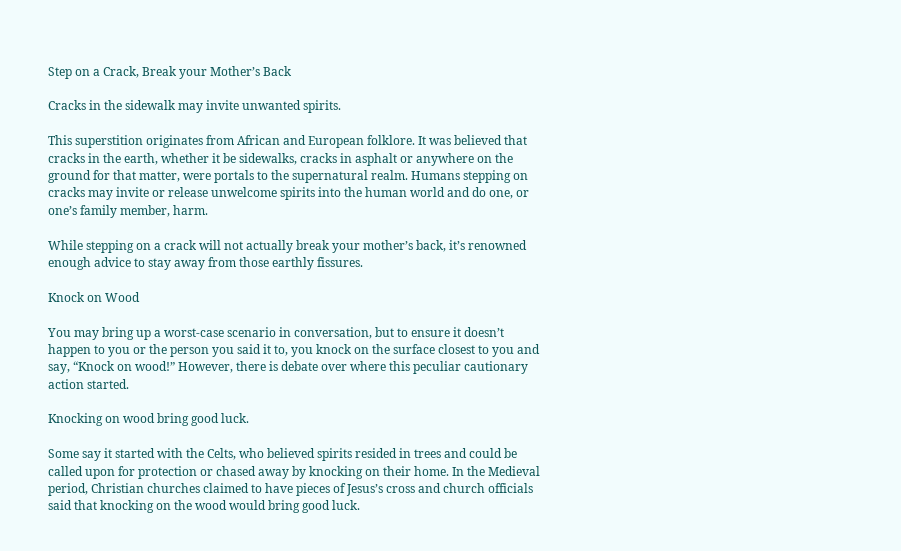Step on a Crack, Break your Mother’s Back

Cracks in the sidewalk may invite unwanted spirits.

This superstition originates from African and European folklore. It was believed that cracks in the earth, whether it be sidewalks, cracks in asphalt or anywhere on the ground for that matter, were portals to the supernatural realm. Humans stepping on cracks may invite or release unwelcome spirits into the human world and do one, or one’s family member, harm.

While stepping on a crack will not actually break your mother’s back, it’s renowned enough advice to stay away from those earthly fissures.

Knock on Wood

You may bring up a worst-case scenario in conversation, but to ensure it doesn’t happen to you or the person you said it to, you knock on the surface closest to you and say, “Knock on wood!” However, there is debate over where this peculiar cautionary action started.

Knocking on wood bring good luck.

Some say it started with the Celts, who believed spirits resided in trees and could be called upon for protection or chased away by knocking on their home. In the Medieval period, Christian churches claimed to have pieces of Jesus’s cross and church officials said that knocking on the wood would bring good luck.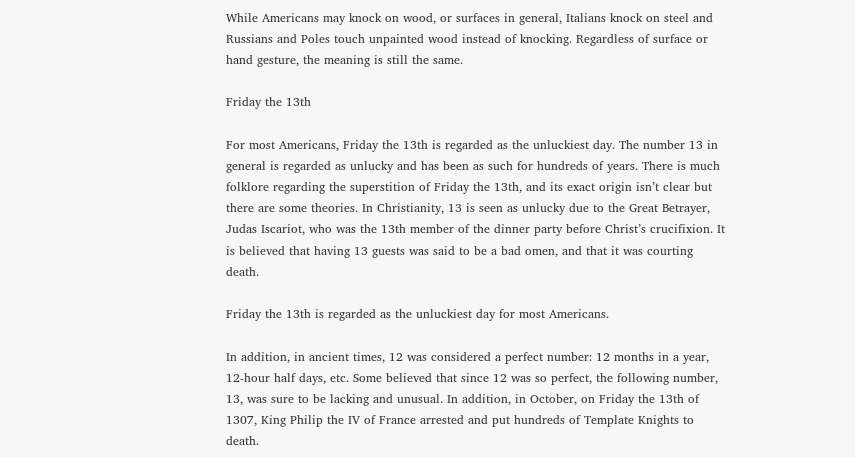While Americans may knock on wood, or surfaces in general, Italians knock on steel and Russians and Poles touch unpainted wood instead of knocking. Regardless of surface or hand gesture, the meaning is still the same.

Friday the 13th

For most Americans, Friday the 13th is regarded as the unluckiest day. The number 13 in general is regarded as unlucky and has been as such for hundreds of years. There is much folklore regarding the superstition of Friday the 13th, and its exact origin isn’t clear but there are some theories. In Christianity, 13 is seen as unlucky due to the Great Betrayer, Judas Iscariot, who was the 13th member of the dinner party before Christ’s crucifixion. It is believed that having 13 guests was said to be a bad omen, and that it was courting death.

Friday the 13th is regarded as the unluckiest day for most Americans.

In addition, in ancient times, 12 was considered a perfect number: 12 months in a year, 12-hour half days, etc. Some believed that since 12 was so perfect, the following number, 13, was sure to be lacking and unusual. In addition, in October, on Friday the 13th of 1307, King Philip the IV of France arrested and put hundreds of Template Knights to death.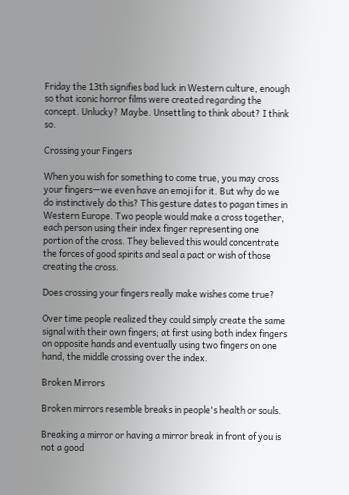Friday the 13th signifies bad luck in Western culture, enough so that iconic horror films were created regarding the concept. Unlucky? Maybe. Unsettling to think about? I think so.

Crossing your Fingers

When you wish for something to come true, you may cross your fingers—we even have an emoji for it. But why do we do instinctively do this? This gesture dates to pagan times in Western Europe. Two people would make a cross together, each person using their index finger representing one portion of the cross. They believed this would concentrate the forces of good spirits and seal a pact or wish of those creating the cross.

Does crossing your fingers really make wishes come true?

Over time people realized they could simply create the same signal with their own fingers; at first using both index fingers on opposite hands and eventually using two fingers on one hand, the middle crossing over the index.

Broken Mirrors

Broken mirrors resemble breaks in people's health or souls.

Breaking a mirror or having a mirror break in front of you is not a good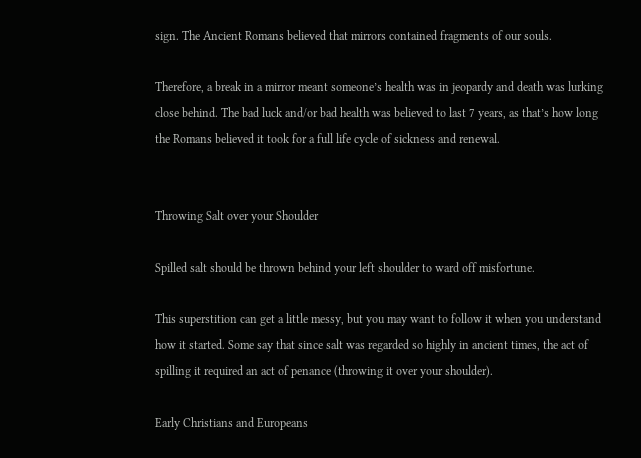sign. The Ancient Romans believed that mirrors contained fragments of our souls.

Therefore, a break in a mirror meant someone’s health was in jeopardy and death was lurking close behind. The bad luck and/or bad health was believed to last 7 years, as that’s how long the Romans believed it took for a full life cycle of sickness and renewal.


Throwing Salt over your Shoulder

Spilled salt should be thrown behind your left shoulder to ward off misfortune.

This superstition can get a little messy, but you may want to follow it when you understand how it started. Some say that since salt was regarded so highly in ancient times, the act of spilling it required an act of penance (throwing it over your shoulder).

Early Christians and Europeans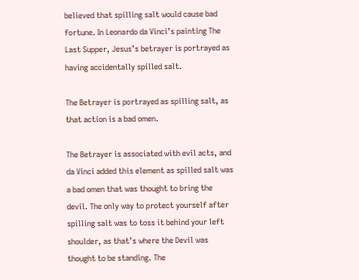believed that spilling salt would cause bad fortune. In Leonardo da Vinci’s painting The Last Supper, Jesus’s betrayer is portrayed as having accidentally spilled salt.

The Betrayer is portrayed as spilling salt, as that action is a bad omen.

The Betrayer is associated with evil acts, and da Vinci added this element as spilled salt was a bad omen that was thought to bring the devil. The only way to protect yourself after spilling salt was to toss it behind your left shoulder, as that’s where the Devil was thought to be standing. The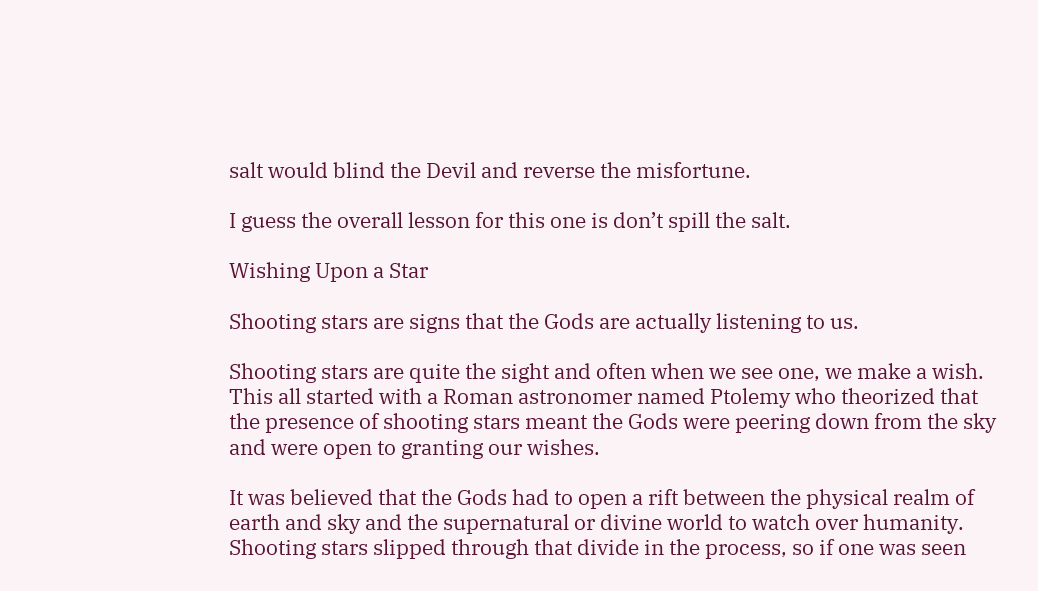salt would blind the Devil and reverse the misfortune.

I guess the overall lesson for this one is don’t spill the salt.

Wishing Upon a Star

Shooting stars are signs that the Gods are actually listening to us.

Shooting stars are quite the sight and often when we see one, we make a wish. This all started with a Roman astronomer named Ptolemy who theorized that the presence of shooting stars meant the Gods were peering down from the sky and were open to granting our wishes.

It was believed that the Gods had to open a rift between the physical realm of earth and sky and the supernatural or divine world to watch over humanity. Shooting stars slipped through that divide in the process, so if one was seen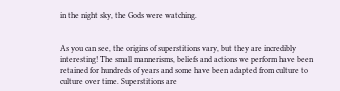in the night sky, the Gods were watching.


As you can see, the origins of superstitions vary, but they are incredibly interesting! The small mannerisms, beliefs and actions we perform have been retained for hundreds of years and some have been adapted from culture to culture over time. Superstitions are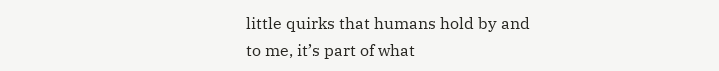little quirks that humans hold by and to me, it’s part of what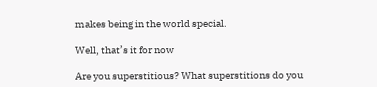makes being in the world special.

Well, that’s it for now

Are you superstitious? What superstitions do you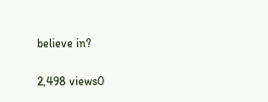believe in?

2,498 views0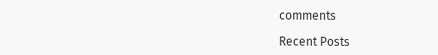comments

Recent Posts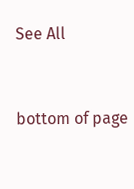See All


bottom of page